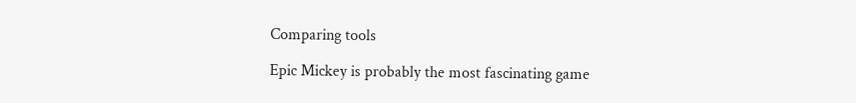Comparing tools

Epic Mickey is probably the most fascinating game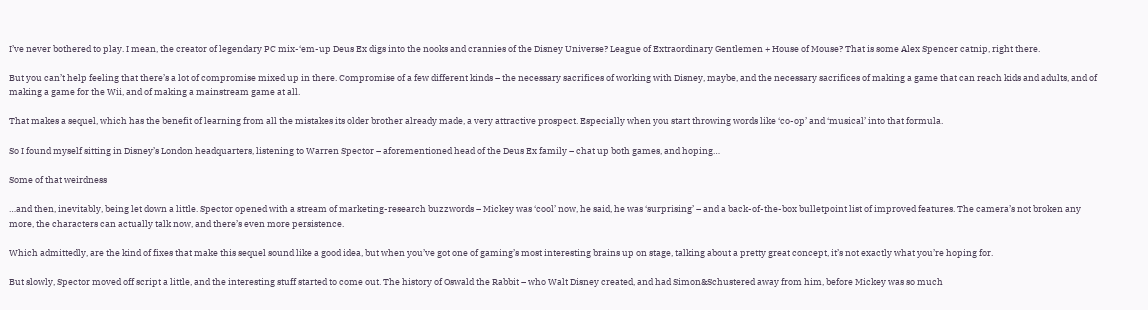I’ve never bothered to play. I mean, the creator of legendary PC mix-‘em-up Deus Ex digs into the nooks and crannies of the Disney Universe? League of Extraordinary Gentlemen + House of Mouse? That is some Alex Spencer catnip, right there.

But you can’t help feeling that there’s a lot of compromise mixed up in there. Compromise of a few different kinds – the necessary sacrifices of working with Disney, maybe, and the necessary sacrifices of making a game that can reach kids and adults, and of making a game for the Wii, and of making a mainstream game at all.

That makes a sequel, which has the benefit of learning from all the mistakes its older brother already made, a very attractive prospect. Especially when you start throwing words like ‘co-op’ and ‘musical’ into that formula.

So I found myself sitting in Disney’s London headquarters, listening to Warren Spector – aforementioned head of the Deus Ex family – chat up both games, and hoping…

Some of that weirdness

…and then, inevitably, being let down a little. Spector opened with a stream of marketing-research buzzwords – Mickey was ‘cool’ now, he said, he was ‘surprising’ – and a back-of-the-box bulletpoint list of improved features. The camera’s not broken any more, the characters can actually talk now, and there’s even more persistence.

Which admittedly, are the kind of fixes that make this sequel sound like a good idea, but when you’ve got one of gaming’s most interesting brains up on stage, talking about a pretty great concept, it’s not exactly what you’re hoping for.

But slowly, Spector moved off script a little, and the interesting stuff started to come out. The history of Oswald the Rabbit – who Walt Disney created, and had Simon&Schustered away from him, before Mickey was so much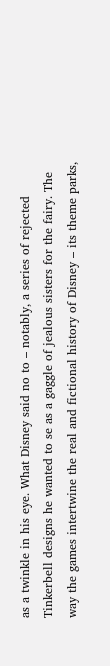as a twinkle in his eye. What Disney said no to – notably, a series of rejected Tinkerbell designs he wanted to se as a gaggle of jealous sisters for the fairy. The way the games intertwine the real and fictional history of Disney – its theme parks,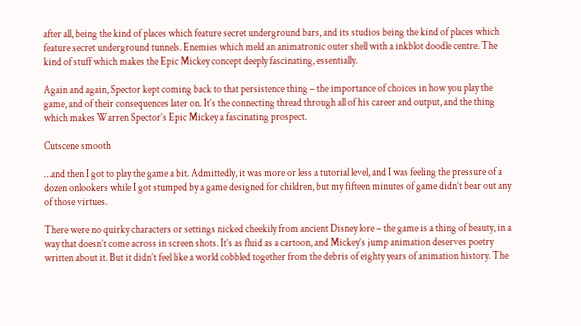after all, being the kind of places which feature secret underground bars, and its studios being the kind of places which feature secret underground tunnels. Enemies which meld an animatronic outer shell with a inkblot doodle centre. The kind of stuff which makes the Epic Mickey concept deeply fascinating, essentially.

Again and again, Spector kept coming back to that persistence thing – the importance of choices in how you play the game, and of their consequences later on. It’s the connecting thread through all of his career and output, and the thing which makes Warren Spector’s Epic Mickey a fascinating prospect.

Cutscene smooth

…and then I got to play the game a bit. Admittedly, it was more or less a tutorial level, and I was feeling the pressure of a dozen onlookers while I got stumped by a game designed for children, but my fifteen minutes of game didn’t bear out any of those virtues.

There were no quirky characters or settings nicked cheekily from ancient Disney lore – the game is a thing of beauty, in a way that doesn’t come across in screen shots. It’s as fluid as a cartoon, and Mickey’s jump animation deserves poetry written about it. But it didn’t feel like a world cobbled together from the debris of eighty years of animation history. The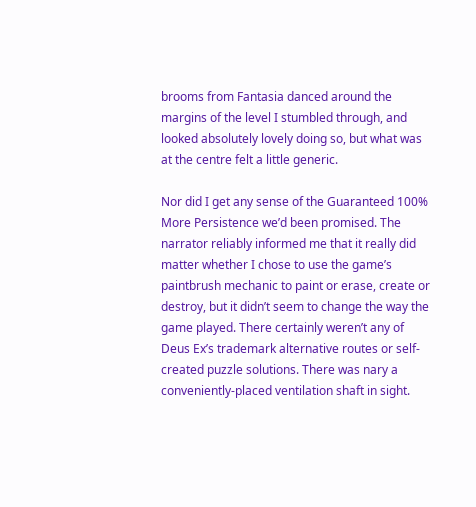brooms from Fantasia danced around the margins of the level I stumbled through, and looked absolutely lovely doing so, but what was at the centre felt a little generic.

Nor did I get any sense of the Guaranteed 100% More Persistence we’d been promised. The narrator reliably informed me that it really did matter whether I chose to use the game’s paintbrush mechanic to paint or erase, create or destroy, but it didn’t seem to change the way the game played. There certainly weren’t any of Deus Ex’s trademark alternative routes or self-created puzzle solutions. There was nary a conveniently-placed ventilation shaft in sight.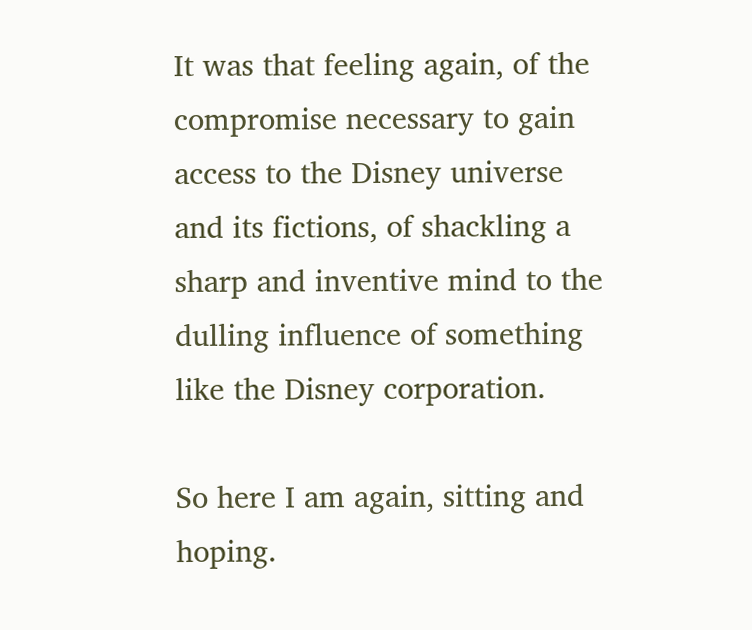It was that feeling again, of the compromise necessary to gain access to the Disney universe and its fictions, of shackling a sharp and inventive mind to the dulling influence of something like the Disney corporation.

So here I am again, sitting and hoping.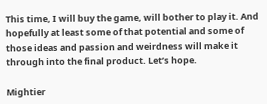This time, I will buy the game, will bother to play it. And hopefully at least some of that potential and some of those ideas and passion and weirdness will make it through into the final product. Let’s hope.

Mightier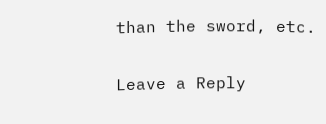than the sword, etc.

Leave a Reply